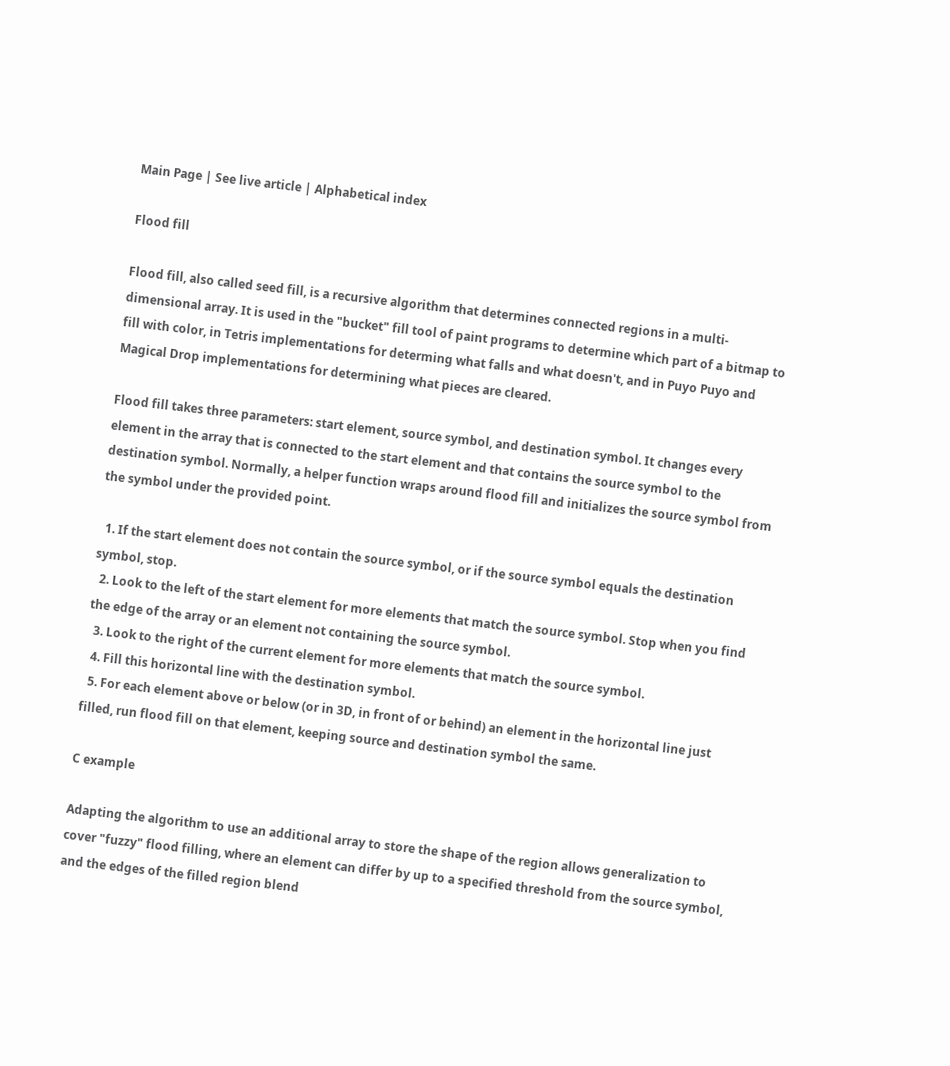Main Page | See live article | Alphabetical index

Flood fill

Flood fill, also called seed fill, is a recursive algorithm that determines connected regions in a multi-dimensional array. It is used in the "bucket" fill tool of paint programs to determine which part of a bitmap to fill with color, in Tetris implementations for determing what falls and what doesn't, and in Puyo Puyo and Magical Drop implementations for determining what pieces are cleared.

Flood fill takes three parameters: start element, source symbol, and destination symbol. It changes every element in the array that is connected to the start element and that contains the source symbol to the destination symbol. Normally, a helper function wraps around flood fill and initializes the source symbol from the symbol under the provided point.

  1. If the start element does not contain the source symbol, or if the source symbol equals the destination symbol, stop.
  2. Look to the left of the start element for more elements that match the source symbol. Stop when you find the edge of the array or an element not containing the source symbol.
  3. Look to the right of the current element for more elements that match the source symbol.
  4. Fill this horizontal line with the destination symbol.
  5. For each element above or below (or in 3D, in front of or behind) an element in the horizontal line just filled, run flood fill on that element, keeping source and destination symbol the same.

C example

Adapting the algorithm to use an additional array to store the shape of the region allows generalization to cover "fuzzy" flood filling, where an element can differ by up to a specified threshold from the source symbol, and the edges of the filled region blend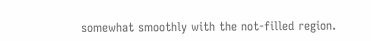somewhat smoothly with the not-filled region.